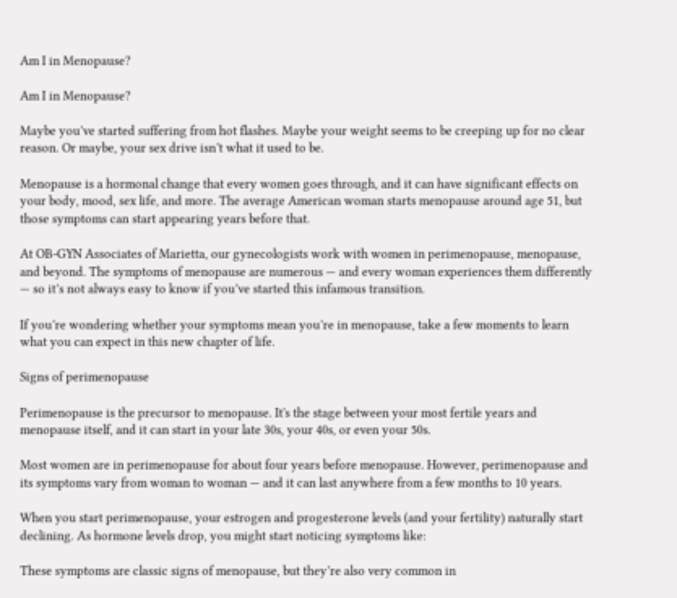Am I in Menopause?

Am I in Menopause?

Maybe you’ve started suffering from hot flashes. Maybe your weight seems to be creeping up for no clear reason. Or maybe, your sex drive isn’t what it used to be.

Menopause is a hormonal change that every women goes through, and it can have significant effects on your body, mood, sex life, and more. The average American woman starts menopause around age 51, but those symptoms can start appearing years before that.

At OB-GYN Associates of Marietta, our gynecologists work with women in perimenopause, menopause, and beyond. The symptoms of menopause are numerous — and every woman experiences them differently — so it’s not always easy to know if you’ve started this infamous transition.

If you’re wondering whether your symptoms mean you’re in menopause, take a few moments to learn what you can expect in this new chapter of life.

Signs of perimenopause

Perimenopause is the precursor to menopause. It's the stage between your most fertile years and menopause itself, and it can start in your late 30s, your 40s, or even your 50s.

Most women are in perimenopause for about four years before menopause. However, perimenopause and its symptoms vary from woman to woman — and it can last anywhere from a few months to 10 years.

When you start perimenopause, your estrogen and progesterone levels (and your fertility) naturally start declining. As hormone levels drop, you might start noticing symptoms like:

These symptoms are classic signs of menopause, but they’re also very common in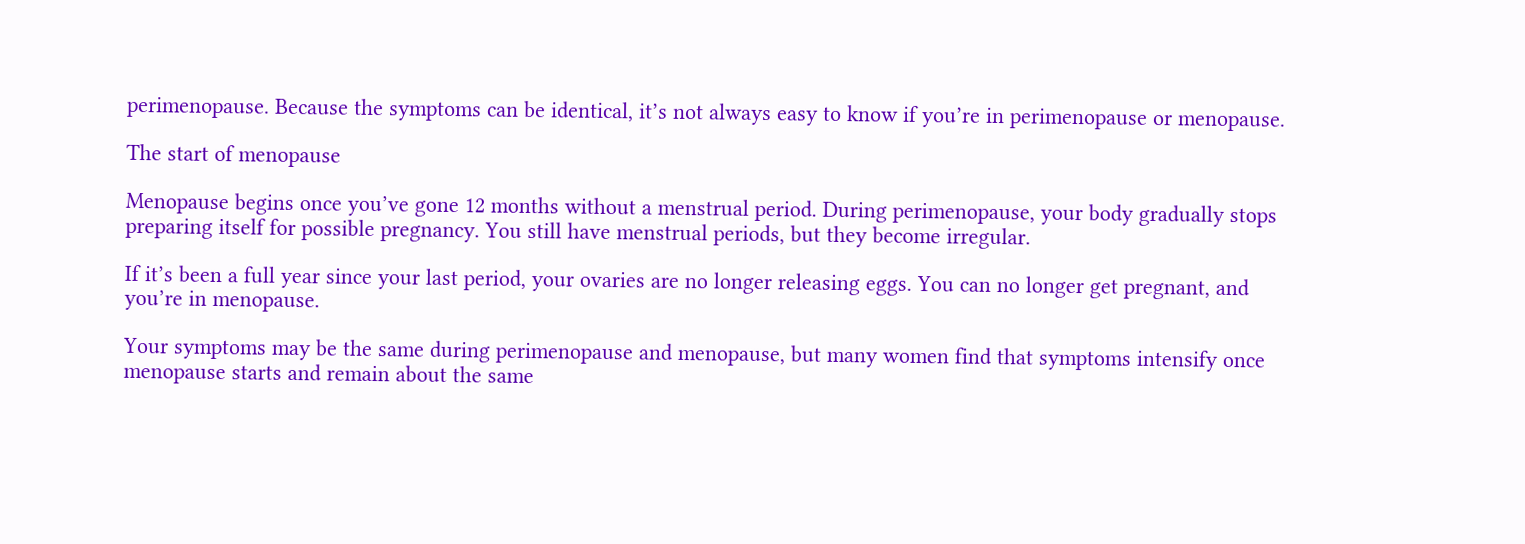perimenopause. Because the symptoms can be identical, it’s not always easy to know if you’re in perimenopause or menopause.

The start of menopause

Menopause begins once you’ve gone 12 months without a menstrual period. During perimenopause, your body gradually stops preparing itself for possible pregnancy. You still have menstrual periods, but they become irregular.

If it’s been a full year since your last period, your ovaries are no longer releasing eggs. You can no longer get pregnant, and you’re in menopause.

Your symptoms may be the same during perimenopause and menopause, but many women find that symptoms intensify once menopause starts and remain about the same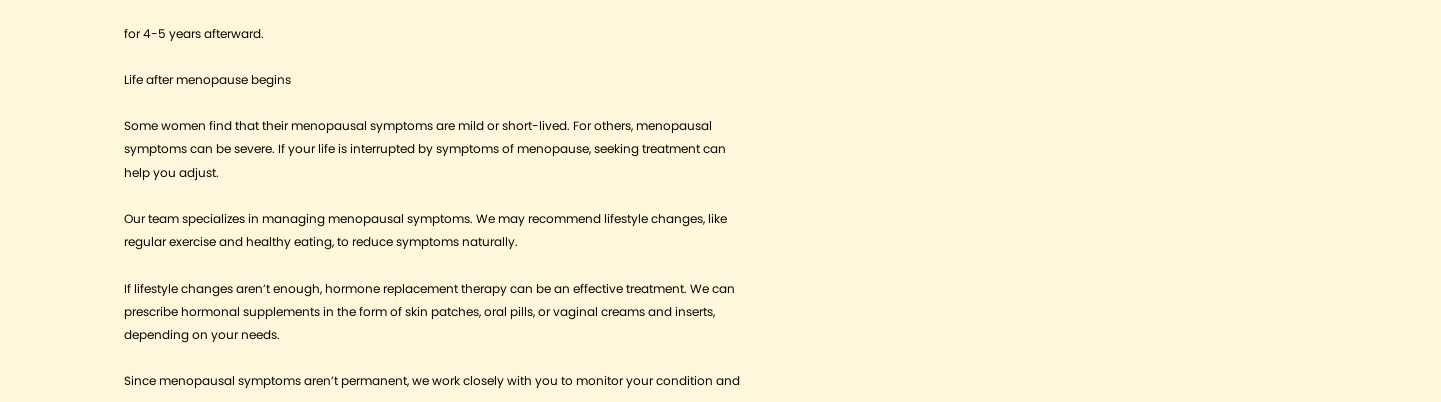for 4-5 years afterward.

Life after menopause begins

Some women find that their menopausal symptoms are mild or short-lived. For others, menopausal symptoms can be severe. If your life is interrupted by symptoms of menopause, seeking treatment can help you adjust.

Our team specializes in managing menopausal symptoms. We may recommend lifestyle changes, like regular exercise and healthy eating, to reduce symptoms naturally.

If lifestyle changes aren’t enough, hormone replacement therapy can be an effective treatment. We can prescribe hormonal supplements in the form of skin patches, oral pills, or vaginal creams and inserts, depending on your needs.

Since menopausal symptoms aren’t permanent, we work closely with you to monitor your condition and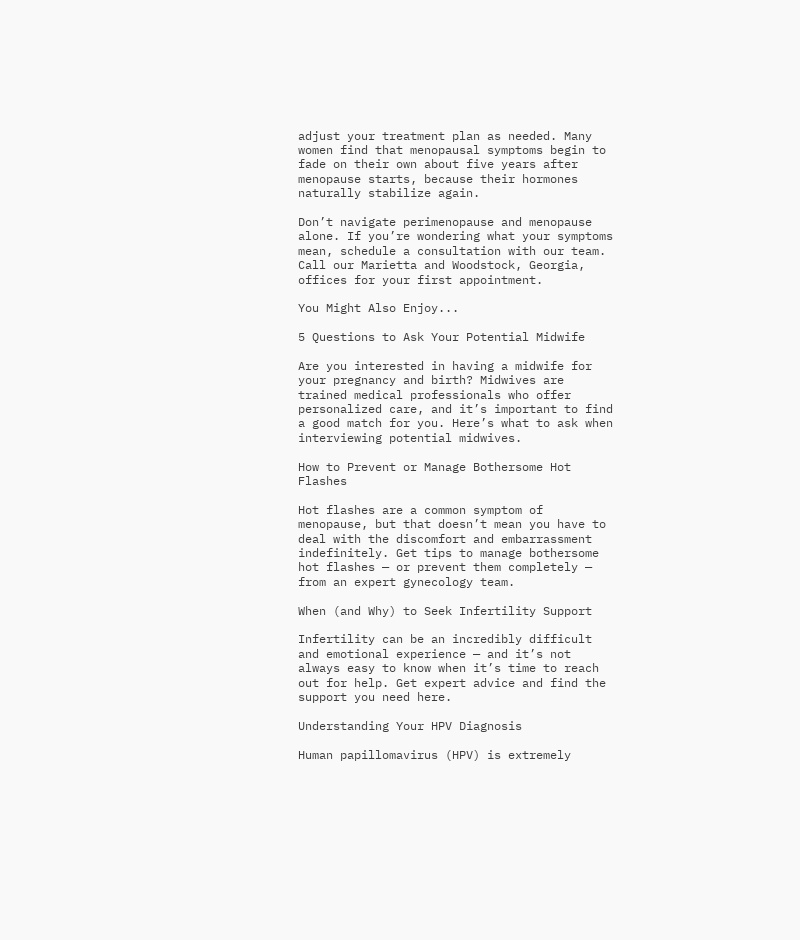adjust your treatment plan as needed. Many women find that menopausal symptoms begin to fade on their own about five years after menopause starts, because their hormones naturally stabilize again.

Don’t navigate perimenopause and menopause alone. If you’re wondering what your symptoms mean, schedule a consultation with our team. Call our Marietta and Woodstock, Georgia, offices for your first appointment.

You Might Also Enjoy...

5 Questions to Ask Your Potential Midwife

Are you interested in having a midwife for your pregnancy and birth? Midwives are trained medical professionals who offer personalized care, and it’s important to find a good match for you. Here’s what to ask when interviewing potential midwives.

How to Prevent or Manage Bothersome Hot Flashes

Hot flashes are a common symptom of menopause, but that doesn’t mean you have to deal with the discomfort and embarrassment indefinitely. Get tips to manage bothersome hot flashes — or prevent them completely — from an expert gynecology team.

When (and Why) to Seek Infertility Support

Infertility can be an incredibly difficult and emotional experience — and it’s not always easy to know when it’s time to reach out for help. Get expert advice and find the support you need here.

Understanding Your HPV Diagnosis

Human papillomavirus (HPV) is extremely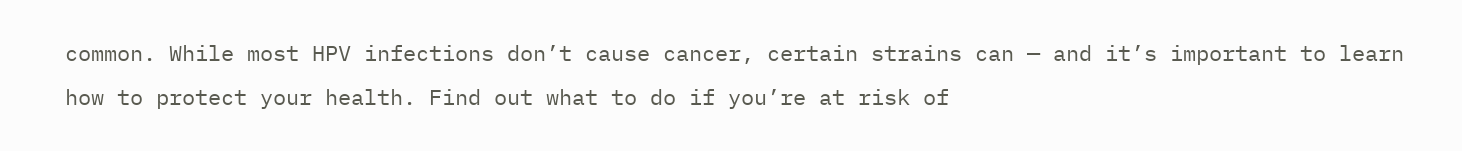common. While most HPV infections don’t cause cancer, certain strains can — and it’s important to learn how to protect your health. Find out what to do if you’re at risk of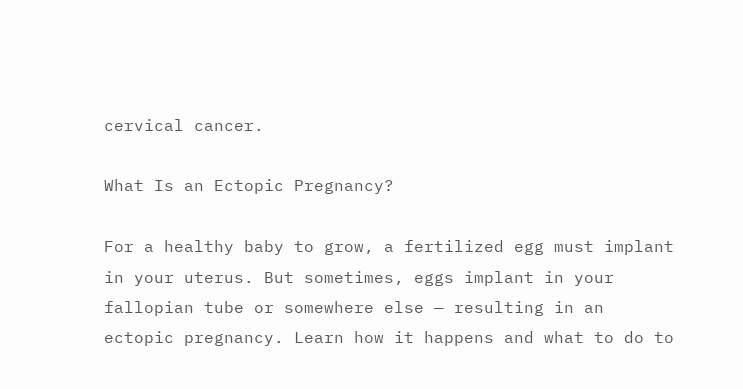cervical cancer.

What Is an Ectopic Pregnancy?

For a healthy baby to grow, a fertilized egg must implant in your uterus. But sometimes, eggs implant in your fallopian tube or somewhere else — resulting in an ectopic pregnancy. Learn how it happens and what to do to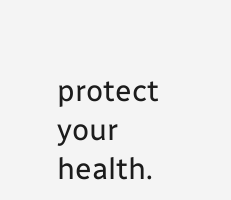protect your health.